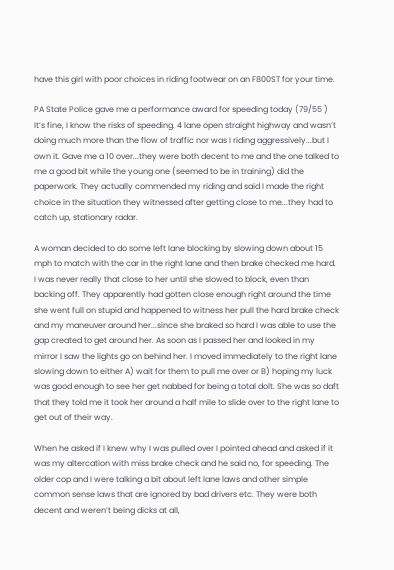have this girl with poor choices in riding footwear on an F800ST for your time.

PA State Police gave me a performance award for speeding today (79/55 ) It’s fine, I know the risks of speeding. 4 lane open straight highway and wasn’t doing much more than the flow of traffic nor was I riding aggressively...but I own it. Gave me a 10 over...they were both decent to me and the one talked to me a good bit while the young one (seemed to be in training) did the paperwork. They actually commended my riding and said I made the right choice in the situation they witnessed after getting close to me...they had to catch up, stationary radar.

A woman decided to do some left lane blocking by slowing down about 15 mph to match with the car in the right lane and then brake checked me hard. I was never really that close to her until she slowed to block, even than backing off. They apparently had gotten close enough right around the time she went full on stupid and happened to witness her pull the hard brake check and my maneuver around her...since she braked so hard I was able to use the gap created to get around her. As soon as I passed her and looked in my mirror I saw the lights go on behind her. I moved immediately to the right lane slowing down to either A) wait for them to pull me over or B) hoping my luck was good enough to see her get nabbed for being a total dolt. She was so daft that they told me it took her around a half mile to slide over to the right lane to get out of their way.

When he asked if I knew why I was pulled over I pointed ahead and asked if it was my altercation with miss brake check and he said no, for speeding. The older cop and I were talking a bit about left lane laws and other simple common sense laws that are ignored by bad drivers etc. They were both decent and weren’t being dicks at all,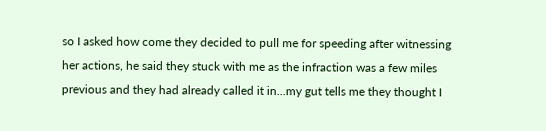so I asked how come they decided to pull me for speeding after witnessing her actions, he said they stuck with me as the infraction was a few miles previous and they had already called it in...my gut tells me they thought I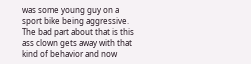was some young guy on a sport bike being aggressive. The bad part about that is this ass clown gets away with that kind of behavior and now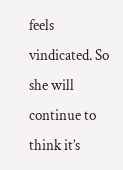feels vindicated. So she will continue to think it’s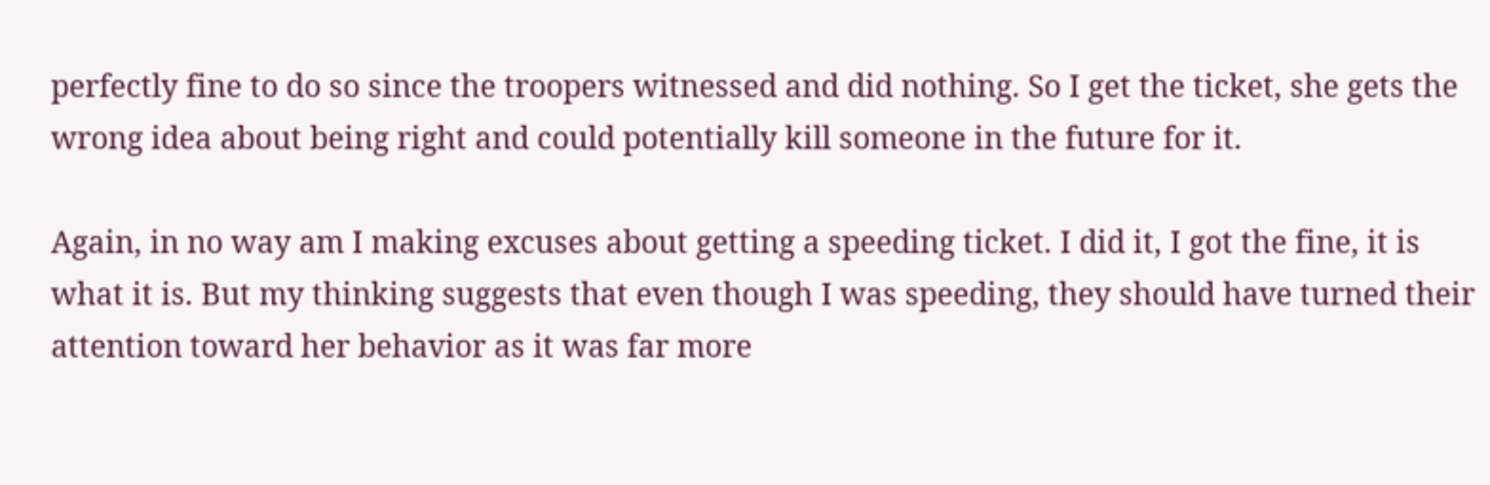perfectly fine to do so since the troopers witnessed and did nothing. So I get the ticket, she gets the wrong idea about being right and could potentially kill someone in the future for it.

Again, in no way am I making excuses about getting a speeding ticket. I did it, I got the fine, it is what it is. But my thinking suggests that even though I was speeding, they should have turned their attention toward her behavior as it was far more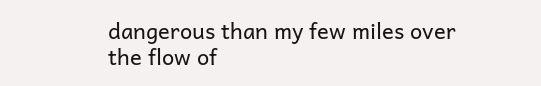dangerous than my few miles over the flow of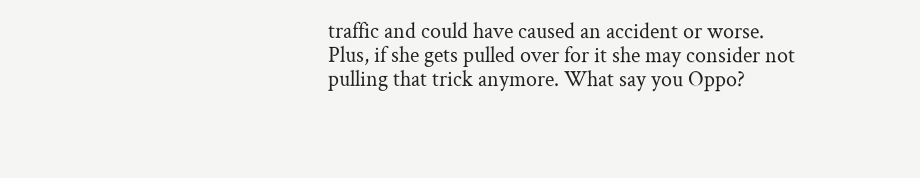traffic and could have caused an accident or worse. Plus, if she gets pulled over for it she may consider not pulling that trick anymore. What say you Oppo?